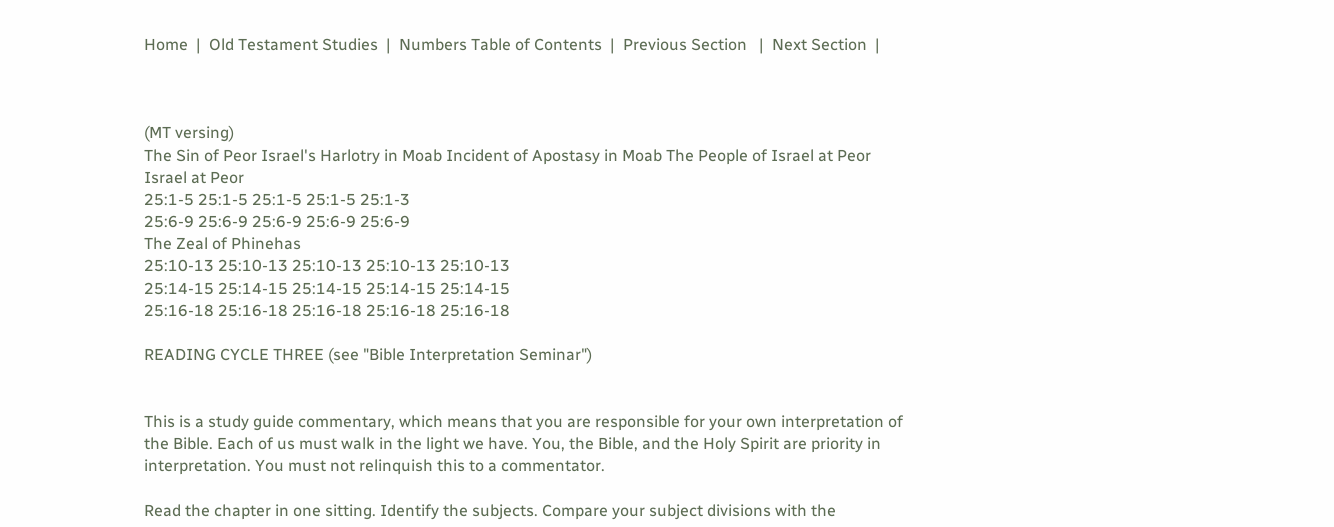Home  |  Old Testament Studies  |  Numbers Table of Contents  |  Previous Section   |  Next Section  |



(MT versing)
The Sin of Peor Israel's Harlotry in Moab Incident of Apostasy in Moab The People of Israel at Peor Israel at Peor
25:1-5 25:1-5 25:1-5 25:1-5 25:1-3
25:6-9 25:6-9 25:6-9 25:6-9 25:6-9
The Zeal of Phinehas
25:10-13 25:10-13 25:10-13 25:10-13 25:10-13
25:14-15 25:14-15 25:14-15 25:14-15 25:14-15
25:16-18 25:16-18 25:16-18 25:16-18 25:16-18

READING CYCLE THREE (see "Bible Interpretation Seminar")


This is a study guide commentary, which means that you are responsible for your own interpretation of the Bible. Each of us must walk in the light we have. You, the Bible, and the Holy Spirit are priority in interpretation. You must not relinquish this to a commentator.

Read the chapter in one sitting. Identify the subjects. Compare your subject divisions with the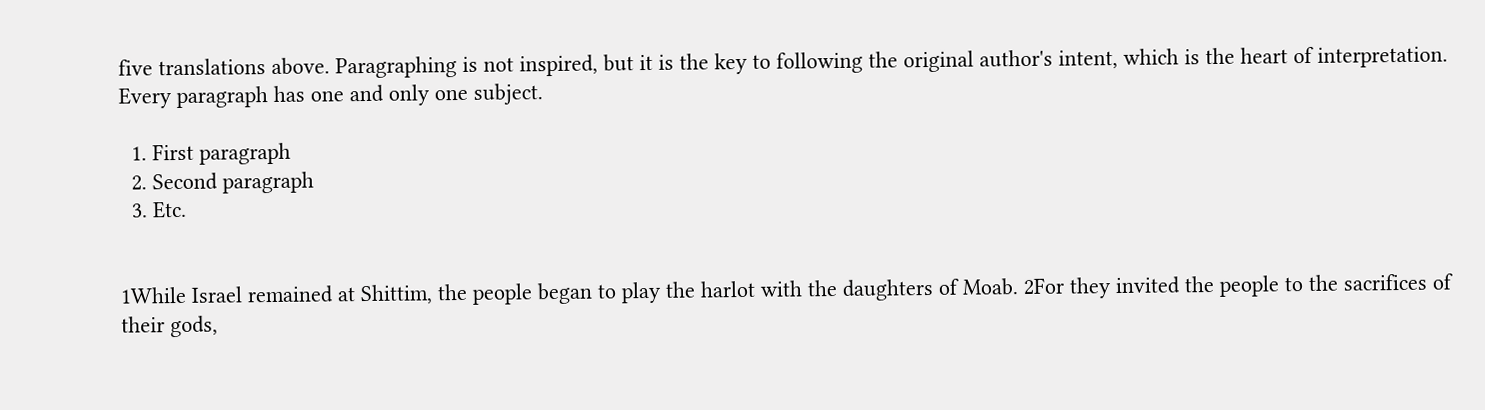five translations above. Paragraphing is not inspired, but it is the key to following the original author's intent, which is the heart of interpretation. Every paragraph has one and only one subject.

  1. First paragraph
  2. Second paragraph
  3. Etc.


1While Israel remained at Shittim, the people began to play the harlot with the daughters of Moab. 2For they invited the people to the sacrifices of their gods,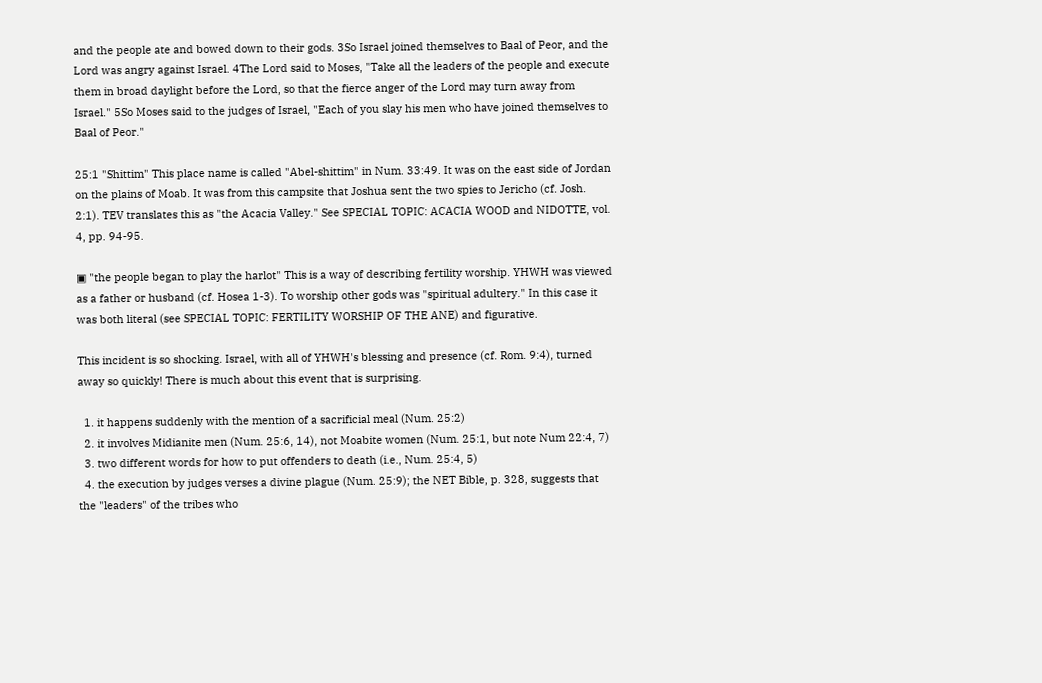and the people ate and bowed down to their gods. 3So Israel joined themselves to Baal of Peor, and the Lord was angry against Israel. 4The Lord said to Moses, "Take all the leaders of the people and execute them in broad daylight before the Lord, so that the fierce anger of the Lord may turn away from Israel." 5So Moses said to the judges of Israel, "Each of you slay his men who have joined themselves to Baal of Peor."

25:1 "Shittim" This place name is called "Abel-shittim" in Num. 33:49. It was on the east side of Jordan on the plains of Moab. It was from this campsite that Joshua sent the two spies to Jericho (cf. Josh. 2:1). TEV translates this as "the Acacia Valley." See SPECIAL TOPIC: ACACIA WOOD and NIDOTTE, vol. 4, pp. 94-95.

▣ "the people began to play the harlot" This is a way of describing fertility worship. YHWH was viewed as a father or husband (cf. Hosea 1-3). To worship other gods was "spiritual adultery." In this case it was both literal (see SPECIAL TOPIC: FERTILITY WORSHIP OF THE ANE) and figurative.

This incident is so shocking. Israel, with all of YHWH's blessing and presence (cf. Rom. 9:4), turned away so quickly! There is much about this event that is surprising.

  1. it happens suddenly with the mention of a sacrificial meal (Num. 25:2)
  2. it involves Midianite men (Num. 25:6, 14), not Moabite women (Num. 25:1, but note Num 22:4, 7)
  3. two different words for how to put offenders to death (i.e., Num. 25:4, 5)
  4. the execution by judges verses a divine plague (Num. 25:9); the NET Bible, p. 328, suggests that the "leaders" of the tribes who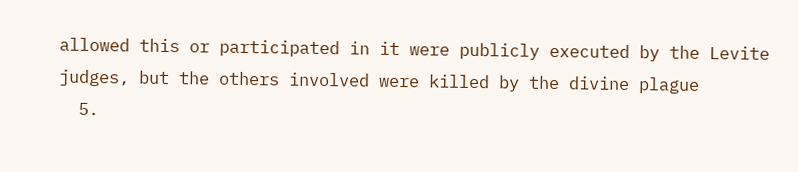allowed this or participated in it were publicly executed by the Levite judges, but the others involved were killed by the divine plague
  5.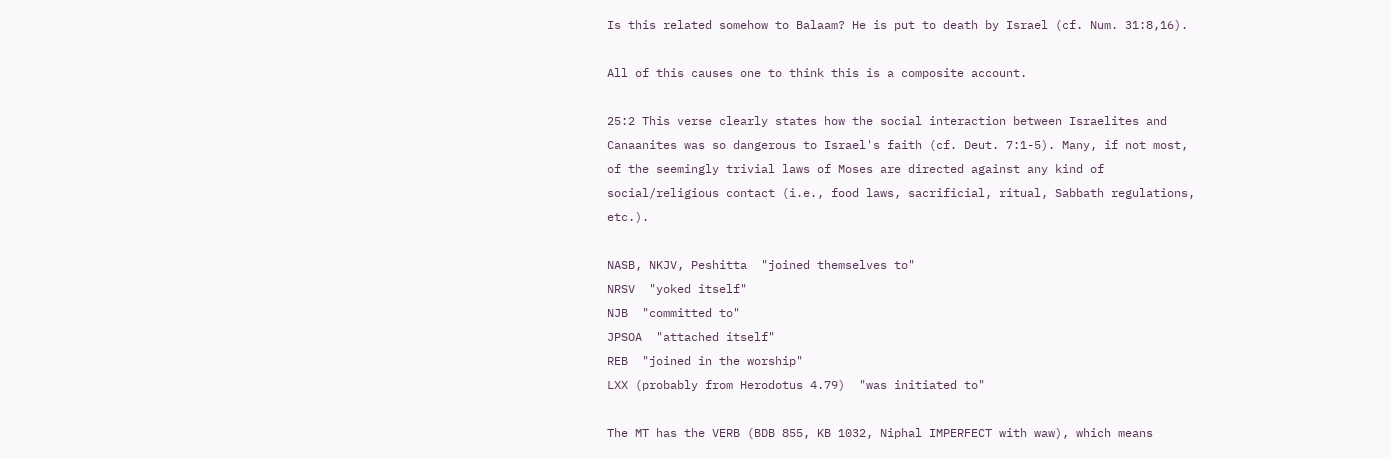Is this related somehow to Balaam? He is put to death by Israel (cf. Num. 31:8,16).

All of this causes one to think this is a composite account.

25:2 This verse clearly states how the social interaction between Israelites and Canaanites was so dangerous to Israel's faith (cf. Deut. 7:1-5). Many, if not most, of the seemingly trivial laws of Moses are directed against any kind of social/religious contact (i.e., food laws, sacrificial, ritual, Sabbath regulations, etc.).

NASB, NKJV, Peshitta  "joined themselves to"
NRSV  "yoked itself"
NJB  "committed to"
JPSOA  "attached itself"
REB  "joined in the worship"
LXX (probably from Herodotus 4.79)  "was initiated to"

The MT has the VERB (BDB 855, KB 1032, Niphal IMPERFECT with waw), which means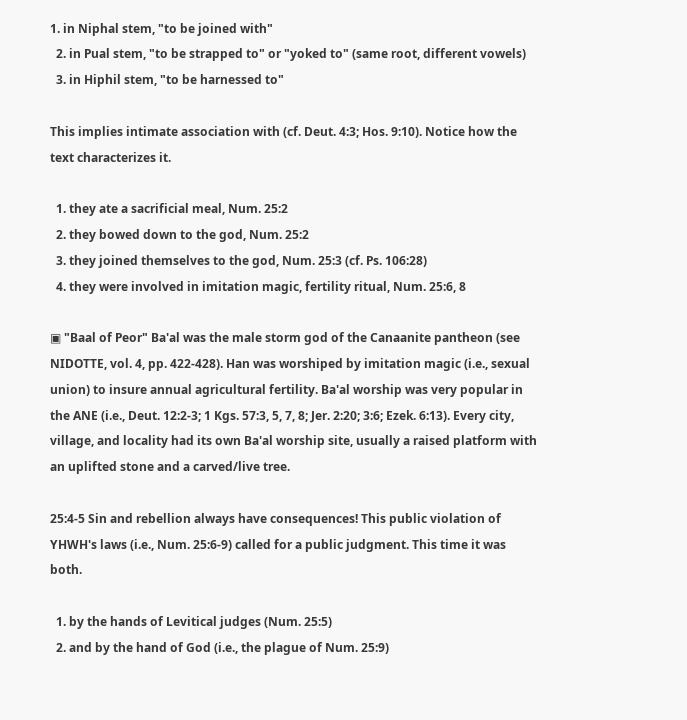1. in Niphal stem, "to be joined with"
  2. in Pual stem, "to be strapped to" or "yoked to" (same root, different vowels)
  3. in Hiphil stem, "to be harnessed to"

This implies intimate association with (cf. Deut. 4:3; Hos. 9:10). Notice how the text characterizes it.

  1. they ate a sacrificial meal, Num. 25:2
  2. they bowed down to the god, Num. 25:2
  3. they joined themselves to the god, Num. 25:3 (cf. Ps. 106:28)
  4. they were involved in imitation magic, fertility ritual, Num. 25:6, 8

▣ "Baal of Peor" Ba'al was the male storm god of the Canaanite pantheon (see NIDOTTE, vol. 4, pp. 422-428). Han was worshiped by imitation magic (i.e., sexual union) to insure annual agricultural fertility. Ba'al worship was very popular in the ANE (i.e., Deut. 12:2-3; 1 Kgs. 57:3, 5, 7, 8; Jer. 2:20; 3:6; Ezek. 6:13). Every city, village, and locality had its own Ba'al worship site, usually a raised platform with an uplifted stone and a carved/live tree.

25:4-5 Sin and rebellion always have consequences! This public violation of YHWH's laws (i.e., Num. 25:6-9) called for a public judgment. This time it was both.

  1. by the hands of Levitical judges (Num. 25:5)
  2. and by the hand of God (i.e., the plague of Num. 25:9)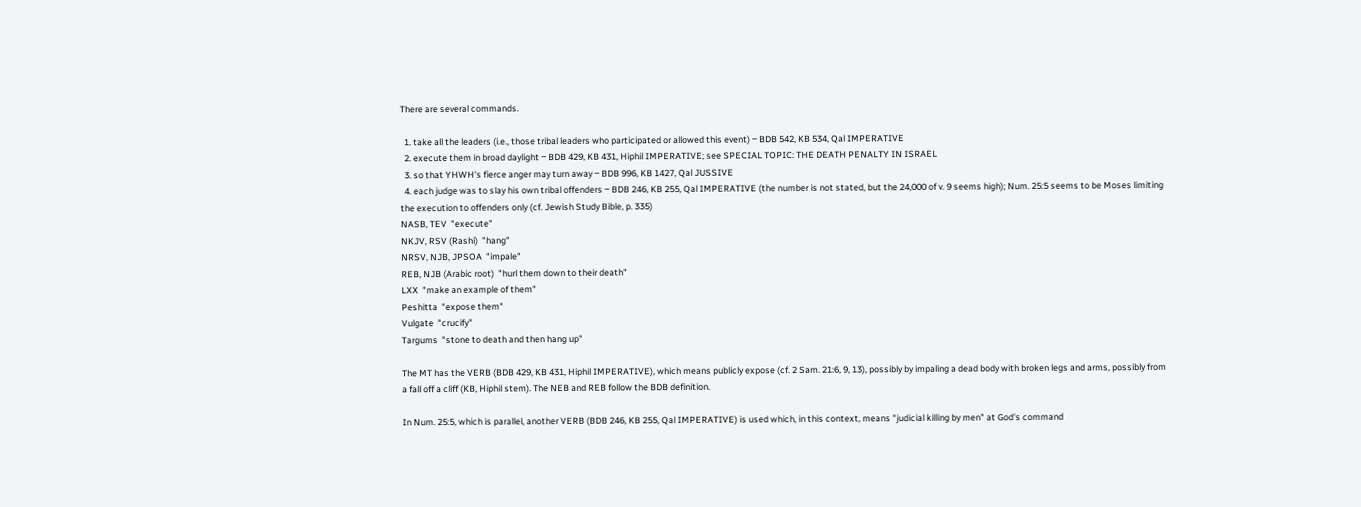There are several commands.

  1. take all the leaders (i.e., those tribal leaders who participated or allowed this event) ‒ BDB 542, KB 534, Qal IMPERATIVE
  2. execute them in broad daylight ‒ BDB 429, KB 431, Hiphil IMPERATIVE; see SPECIAL TOPIC: THE DEATH PENALTY IN ISRAEL
  3. so that YHWH's fierce anger may turn away ‒ BDB 996, KB 1427, Qal JUSSIVE
  4. each judge was to slay his own tribal offenders ‒ BDB 246, KB 255, Qal IMPERATIVE (the number is not stated, but the 24,000 of v. 9 seems high); Num. 25:5 seems to be Moses limiting the execution to offenders only (cf. Jewish Study Bible, p. 335)
NASB, TEV  "execute"
NKJV, RSV (Rashi)  "hang"
NRSV, NJB, JPSOA  "impale"
REB, NJB (Arabic root)  "hurl them down to their death"
LXX  "make an example of them"
Peshitta  "expose them"
Vulgate  "crucify"
Targums  "stone to death and then hang up"

The MT has the VERB (BDB 429, KB 431, Hiphil IMPERATIVE), which means publicly expose (cf. 2 Sam. 21:6, 9, 13), possibly by impaling a dead body with broken legs and arms, possibly from a fall off a cliff (KB, Hiphil stem). The NEB and REB follow the BDB definition.

In Num. 25:5, which is parallel, another VERB (BDB 246, KB 255, Qal IMPERATIVE) is used which, in this context, means "judicial killing by men" at God's command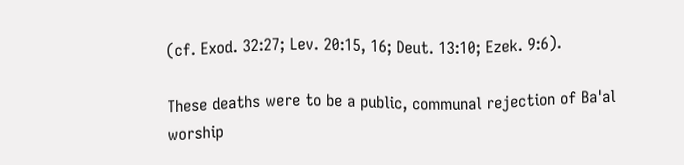(cf. Exod. 32:27; Lev. 20:15, 16; Deut. 13:10; Ezek. 9:6).

These deaths were to be a public, communal rejection of Ba'al worship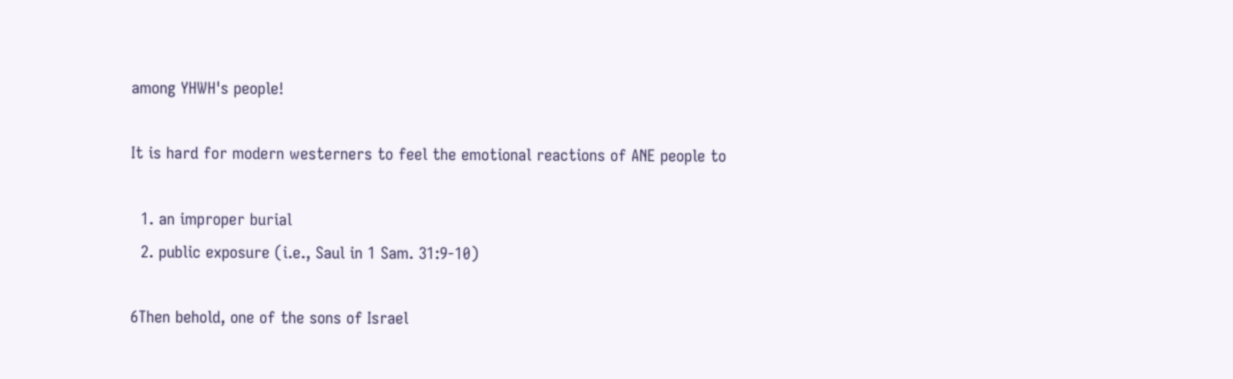among YHWH's people!

It is hard for modern westerners to feel the emotional reactions of ANE people to

  1. an improper burial
  2. public exposure (i.e., Saul in 1 Sam. 31:9-10)

6Then behold, one of the sons of Israel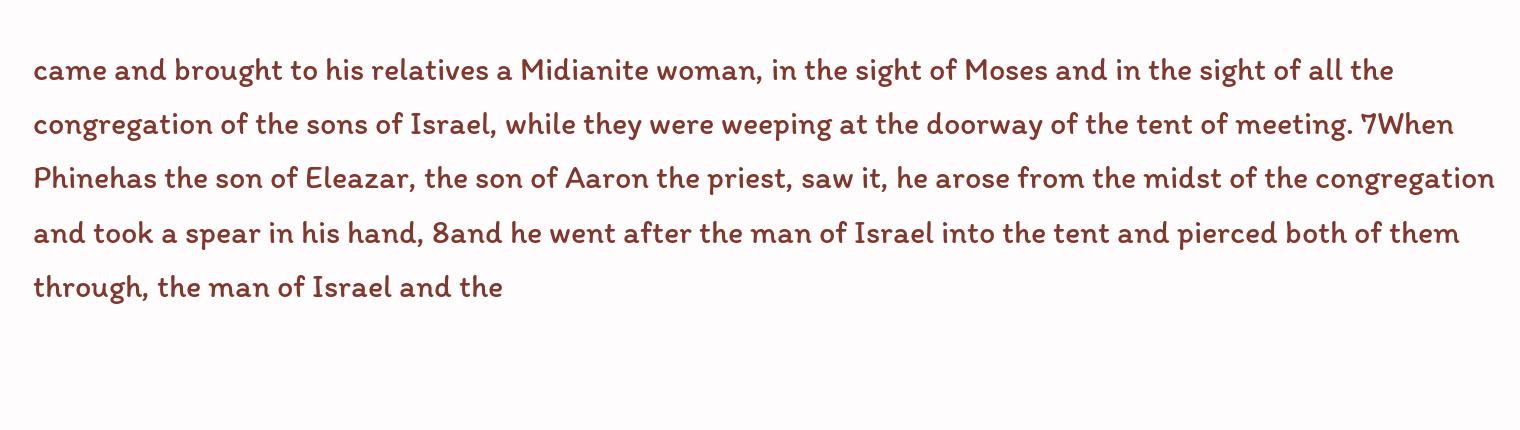came and brought to his relatives a Midianite woman, in the sight of Moses and in the sight of all the congregation of the sons of Israel, while they were weeping at the doorway of the tent of meeting. 7When Phinehas the son of Eleazar, the son of Aaron the priest, saw it, he arose from the midst of the congregation and took a spear in his hand, 8and he went after the man of Israel into the tent and pierced both of them through, the man of Israel and the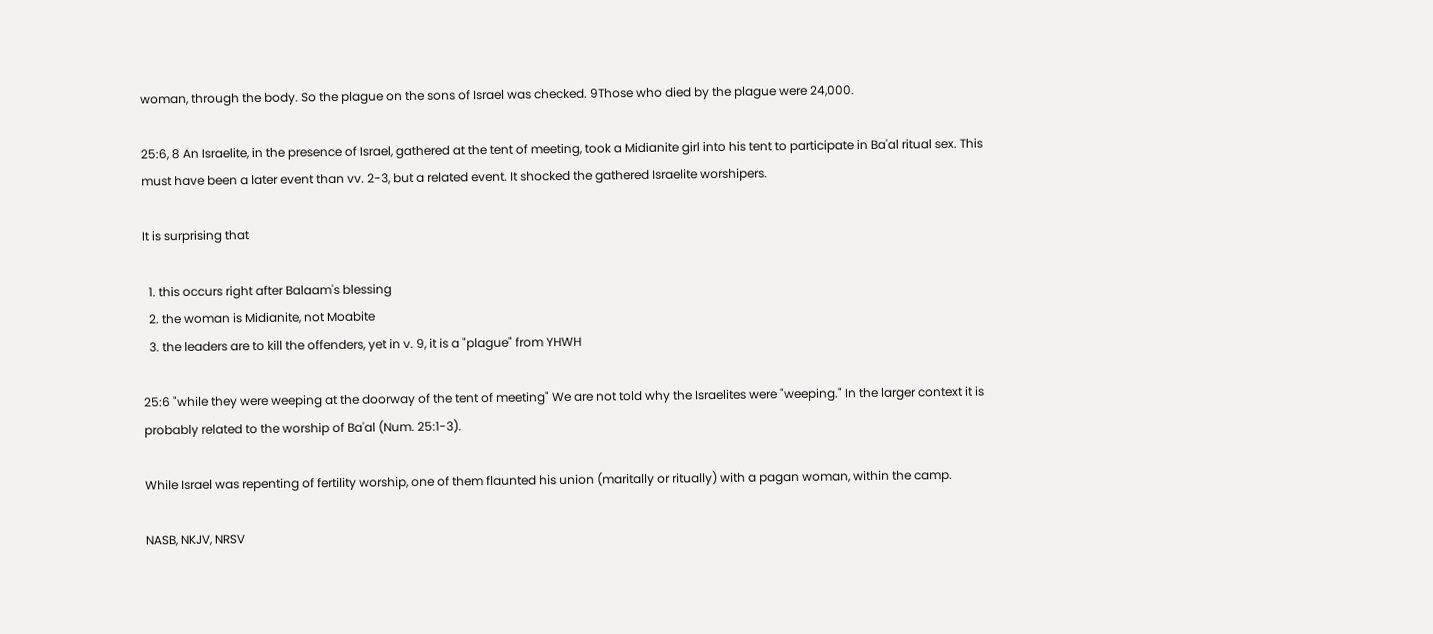woman, through the body. So the plague on the sons of Israel was checked. 9Those who died by the plague were 24,000.

25:6, 8 An Israelite, in the presence of Israel, gathered at the tent of meeting, took a Midianite girl into his tent to participate in Ba'al ritual sex. This must have been a later event than vv. 2-3, but a related event. It shocked the gathered Israelite worshipers.

It is surprising that

  1. this occurs right after Balaam's blessing
  2. the woman is Midianite, not Moabite
  3. the leaders are to kill the offenders, yet in v. 9, it is a "plague" from YHWH

25:6 "while they were weeping at the doorway of the tent of meeting" We are not told why the Israelites were "weeping." In the larger context it is probably related to the worship of Ba'al (Num. 25:1-3).

While Israel was repenting of fertility worship, one of them flaunted his union (maritally or ritually) with a pagan woman, within the camp.

NASB, NKJV, NRSV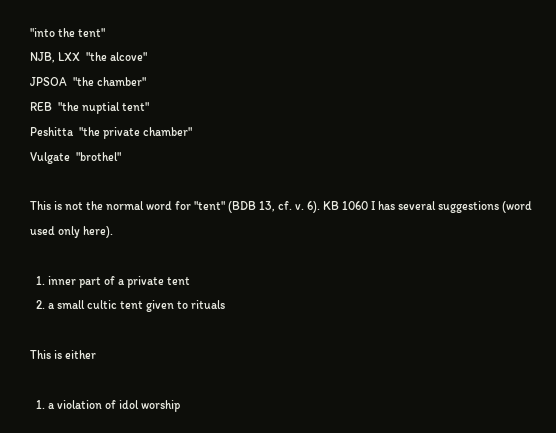"into the tent"
NJB, LXX  "the alcove"
JPSOA  "the chamber"
REB  "the nuptial tent"
Peshitta  "the private chamber"
Vulgate  "brothel"

This is not the normal word for "tent" (BDB 13, cf. v. 6). KB 1060 I has several suggestions (word used only here).

  1. inner part of a private tent
  2. a small cultic tent given to rituals

This is either

  1. a violation of idol worship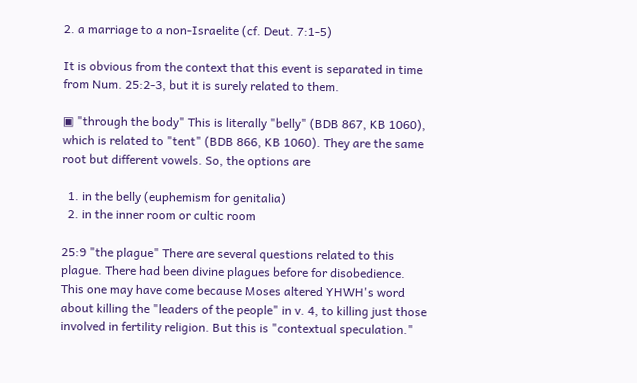2. a marriage to a non-Israelite (cf. Deut. 7:1-5)

It is obvious from the context that this event is separated in time from Num. 25:2-3, but it is surely related to them.

▣ "through the body" This is literally "belly" (BDB 867, KB 1060), which is related to "tent" (BDB 866, KB 1060). They are the same root but different vowels. So, the options are

  1. in the belly (euphemism for genitalia)
  2. in the inner room or cultic room

25:9 "the plague" There are several questions related to this plague. There had been divine plagues before for disobedience. This one may have come because Moses altered YHWH's word about killing the "leaders of the people" in v. 4, to killing just those involved in fertility religion. But this is "contextual speculation."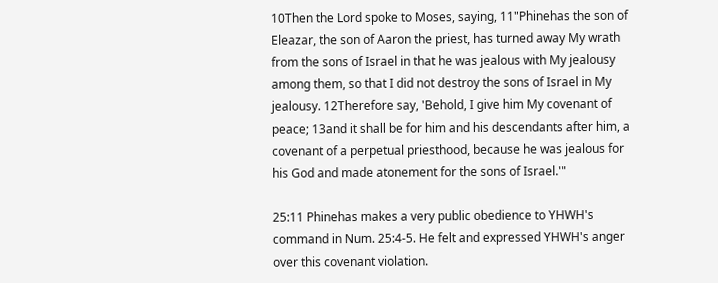10Then the Lord spoke to Moses, saying, 11"Phinehas the son of Eleazar, the son of Aaron the priest, has turned away My wrath from the sons of Israel in that he was jealous with My jealousy among them, so that I did not destroy the sons of Israel in My jealousy. 12Therefore say, 'Behold, I give him My covenant of peace; 13and it shall be for him and his descendants after him, a covenant of a perpetual priesthood, because he was jealous for his God and made atonement for the sons of Israel.'"

25:11 Phinehas makes a very public obedience to YHWH's command in Num. 25:4-5. He felt and expressed YHWH's anger over this covenant violation.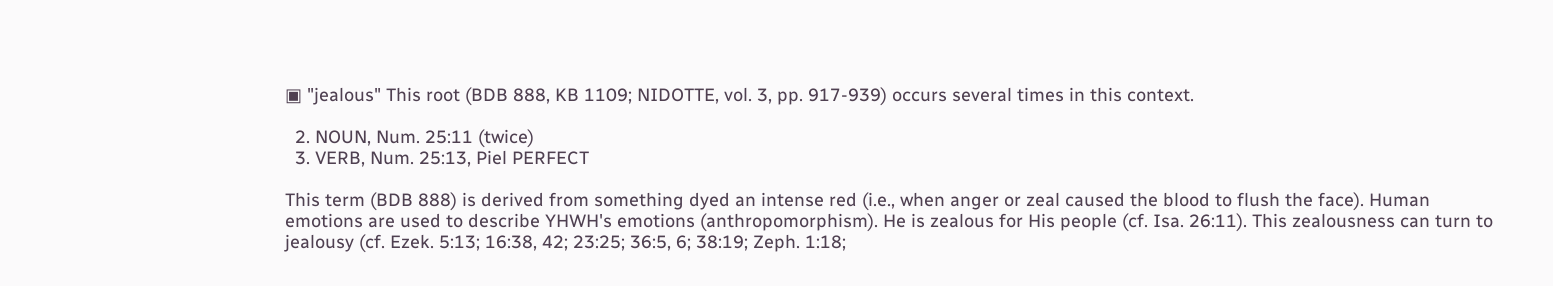▣ "jealous" This root (BDB 888, KB 1109; NIDOTTE, vol. 3, pp. 917-939) occurs several times in this context.

  2. NOUN, Num. 25:11 (twice)
  3. VERB, Num. 25:13, Piel PERFECT

This term (BDB 888) is derived from something dyed an intense red (i.e., when anger or zeal caused the blood to flush the face). Human emotions are used to describe YHWH's emotions (anthropomorphism). He is zealous for His people (cf. Isa. 26:11). This zealousness can turn to jealousy (cf. Ezek. 5:13; 16:38, 42; 23:25; 36:5, 6; 38:19; Zeph. 1:18;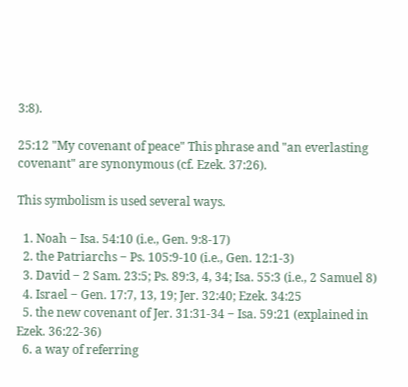3:8).

25:12 "My covenant of peace" This phrase and "an everlasting covenant" are synonymous (cf. Ezek. 37:26).

This symbolism is used several ways.

  1. Noah ‒ Isa. 54:10 (i.e., Gen. 9:8-17)
  2. the Patriarchs ‒ Ps. 105:9-10 (i.e., Gen. 12:1-3)
  3. David ‒ 2 Sam. 23:5; Ps. 89:3, 4, 34; Isa. 55:3 (i.e., 2 Samuel 8)
  4. Israel ‒ Gen. 17:7, 13, 19; Jer. 32:40; Ezek. 34:25
  5. the new covenant of Jer. 31:31-34 ‒ Isa. 59:21 (explained in Ezek. 36:22-36)
  6. a way of referring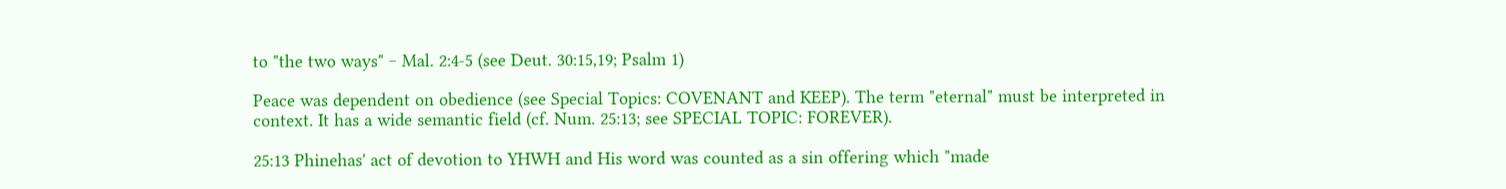to "the two ways" ‒ Mal. 2:4-5 (see Deut. 30:15,19; Psalm 1)

Peace was dependent on obedience (see Special Topics: COVENANT and KEEP). The term "eternal" must be interpreted in context. It has a wide semantic field (cf. Num. 25:13; see SPECIAL TOPIC: FOREVER).

25:13 Phinehas' act of devotion to YHWH and His word was counted as a sin offering which "made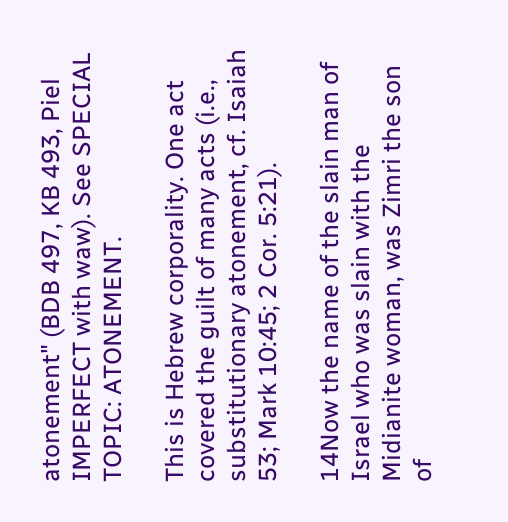atonement" (BDB 497, KB 493, Piel IMPERFECT with waw). See SPECIAL TOPIC: ATONEMENT.

This is Hebrew corporality. One act covered the guilt of many acts (i.e., substitutionary atonement, cf. Isaiah 53; Mark 10:45; 2 Cor. 5:21).

14Now the name of the slain man of Israel who was slain with the Midianite woman, was Zimri the son of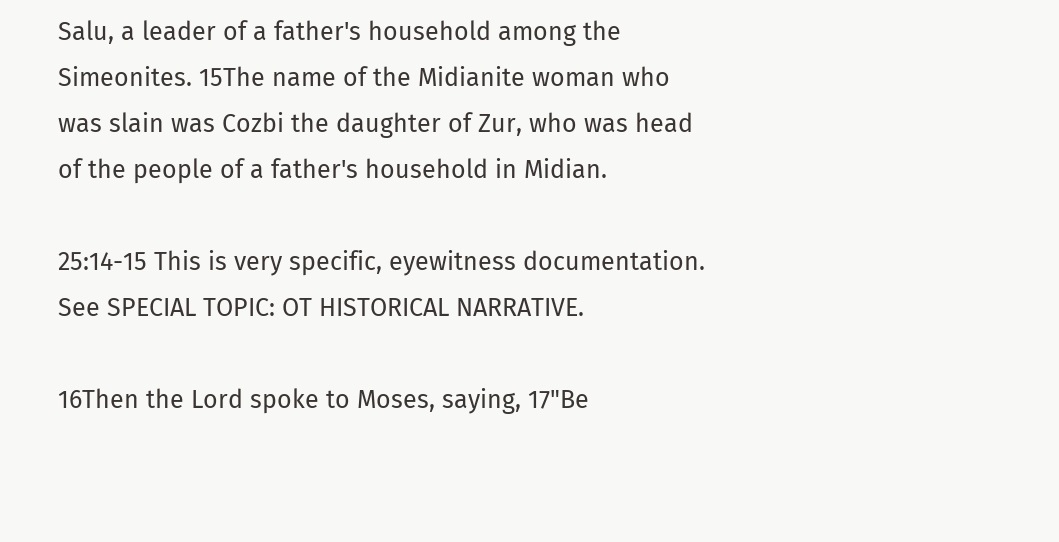Salu, a leader of a father's household among the Simeonites. 15The name of the Midianite woman who was slain was Cozbi the daughter of Zur, who was head of the people of a father's household in Midian.

25:14-15 This is very specific, eyewitness documentation. See SPECIAL TOPIC: OT HISTORICAL NARRATIVE.

16Then the Lord spoke to Moses, saying, 17"Be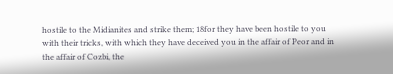hostile to the Midianites and strike them; 18for they have been hostile to you with their tricks, with which they have deceived you in the affair of Peor and in the affair of Cozbi, the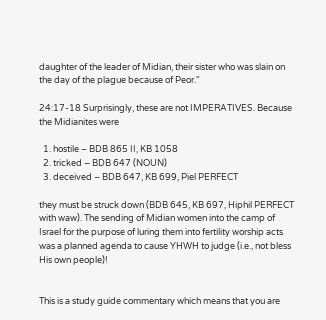daughter of the leader of Midian, their sister who was slain on the day of the plague because of Peor."

24:17-18 Surprisingly, these are not IMPERATIVES. Because the Midianites were

  1. hostile ‒ BDB 865 II, KB 1058
  2. tricked ‒ BDB 647 (NOUN)
  3. deceived ‒ BDB 647, KB 699, Piel PERFECT

they must be struck down (BDB 645, KB 697, Hiphil PERFECT with waw). The sending of Midian women into the camp of Israel for the purpose of luring them into fertility worship acts was a planned agenda to cause YHWH to judge (i.e., not bless His own people)!


This is a study guide commentary which means that you are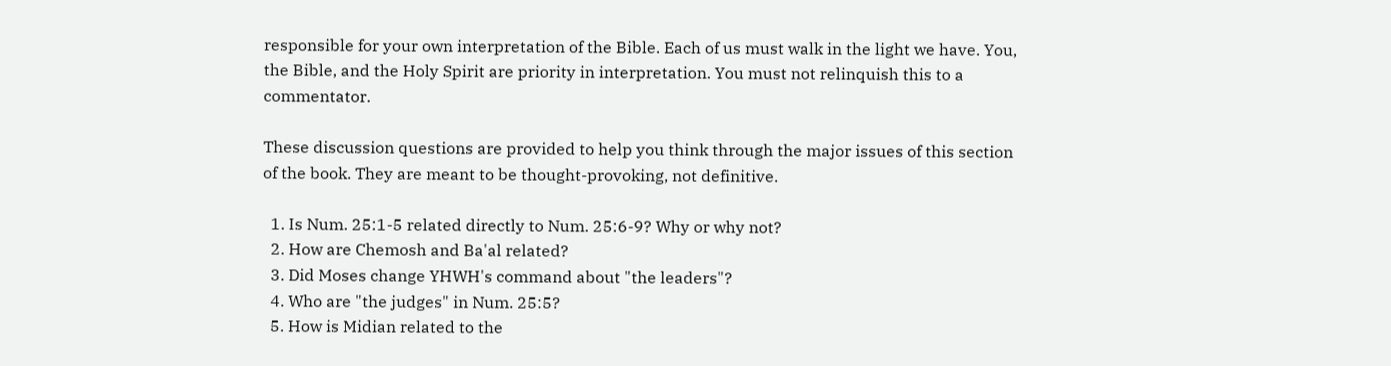responsible for your own interpretation of the Bible. Each of us must walk in the light we have. You, the Bible, and the Holy Spirit are priority in interpretation. You must not relinquish this to a commentator.

These discussion questions are provided to help you think through the major issues of this section of the book. They are meant to be thought-provoking, not definitive.

  1. Is Num. 25:1-5 related directly to Num. 25:6-9? Why or why not?
  2. How are Chemosh and Ba'al related?
  3. Did Moses change YHWH's command about "the leaders"?
  4. Who are "the judges" in Num. 25:5?
  5. How is Midian related to the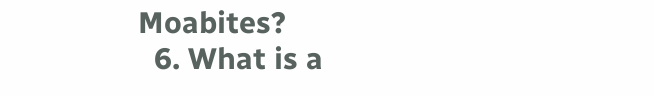Moabites?
  6. What is a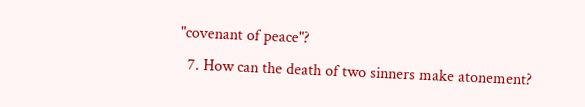"covenant of peace"?
  7. How can the death of two sinners make atonement?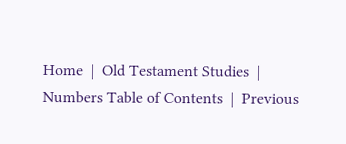Home  |  Old Testament Studies  |  Numbers Table of Contents  |  Previous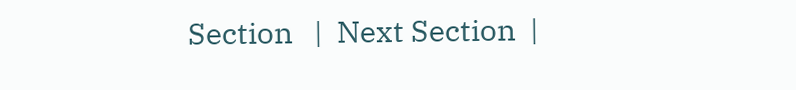Section   |  Next Section  |